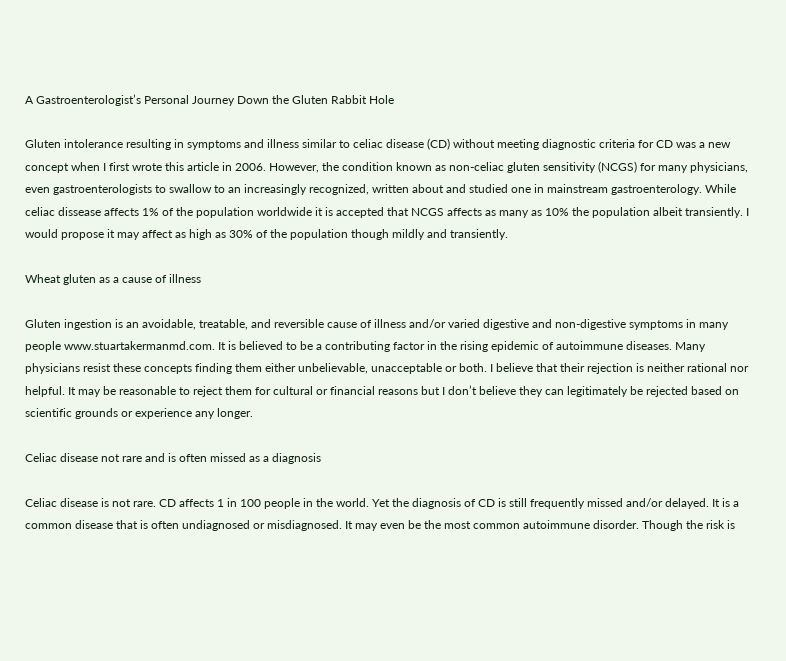A Gastroenterologist’s Personal Journey Down the Gluten Rabbit Hole

Gluten intolerance resulting in symptoms and illness similar to celiac disease (CD) without meeting diagnostic criteria for CD was a new concept when I first wrote this article in 2006. However, the condition known as non-celiac gluten sensitivity (NCGS) for many physicians, even gastroenterologists to swallow to an increasingly recognized, written about and studied one in mainstream gastroenterology. While celiac dissease affects 1% of the population worldwide it is accepted that NCGS affects as many as 10% the population albeit transiently. I would propose it may affect as high as 30% of the population though mildly and transiently.

Wheat gluten as a cause of illness

Gluten ingestion is an avoidable, treatable, and reversible cause of illness and/or varied digestive and non-digestive symptoms in many people www.stuartakermanmd.com. It is believed to be a contributing factor in the rising epidemic of autoimmune diseases. Many physicians resist these concepts finding them either unbelievable, unacceptable or both. I believe that their rejection is neither rational nor helpful. It may be reasonable to reject them for cultural or financial reasons but I don’t believe they can legitimately be rejected based on scientific grounds or experience any longer.

Celiac disease not rare and is often missed as a diagnosis

Celiac disease is not rare. CD affects 1 in 100 people in the world. Yet the diagnosis of CD is still frequently missed and/or delayed. It is a common disease that is often undiagnosed or misdiagnosed. It may even be the most common autoimmune disorder. Though the risk is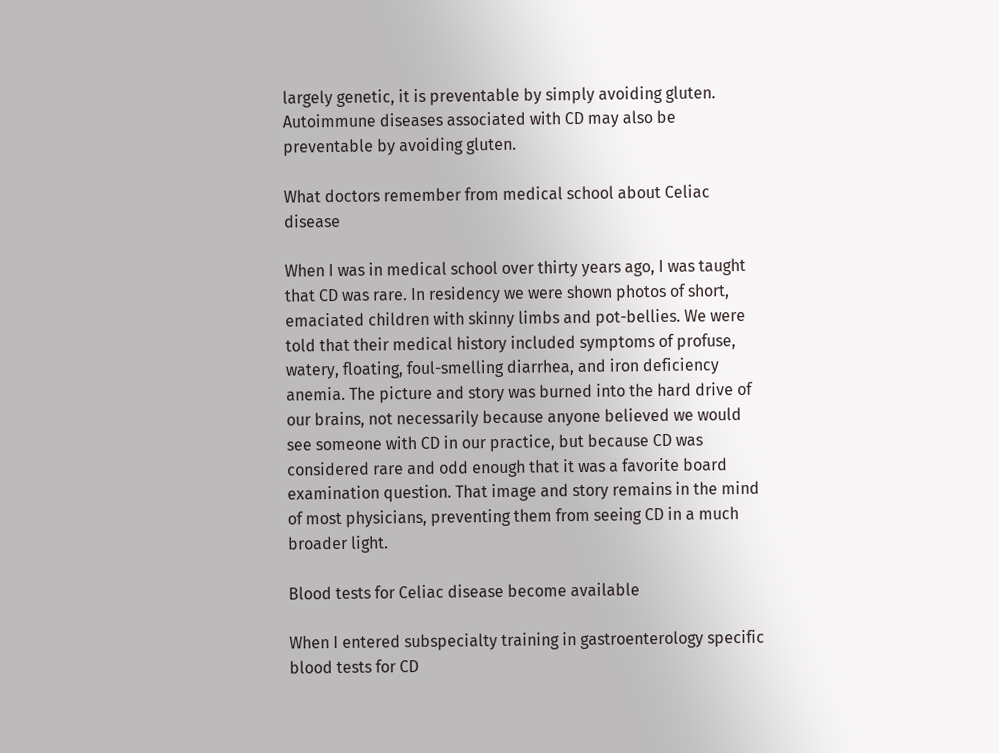largely genetic, it is preventable by simply avoiding gluten. Autoimmune diseases associated with CD may also be preventable by avoiding gluten.

What doctors remember from medical school about Celiac disease

When I was in medical school over thirty years ago, I was taught that CD was rare. In residency we were shown photos of short, emaciated children with skinny limbs and pot-bellies. We were told that their medical history included symptoms of profuse, watery, floating, foul-smelling diarrhea, and iron deficiency anemia. The picture and story was burned into the hard drive of our brains, not necessarily because anyone believed we would see someone with CD in our practice, but because CD was considered rare and odd enough that it was a favorite board examination question. That image and story remains in the mind of most physicians, preventing them from seeing CD in a much broader light.

Blood tests for Celiac disease become available

When I entered subspecialty training in gastroenterology specific blood tests for CD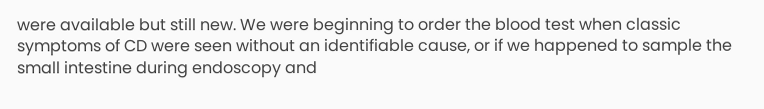were available but still new. We were beginning to order the blood test when classic symptoms of CD were seen without an identifiable cause, or if we happened to sample the small intestine during endoscopy and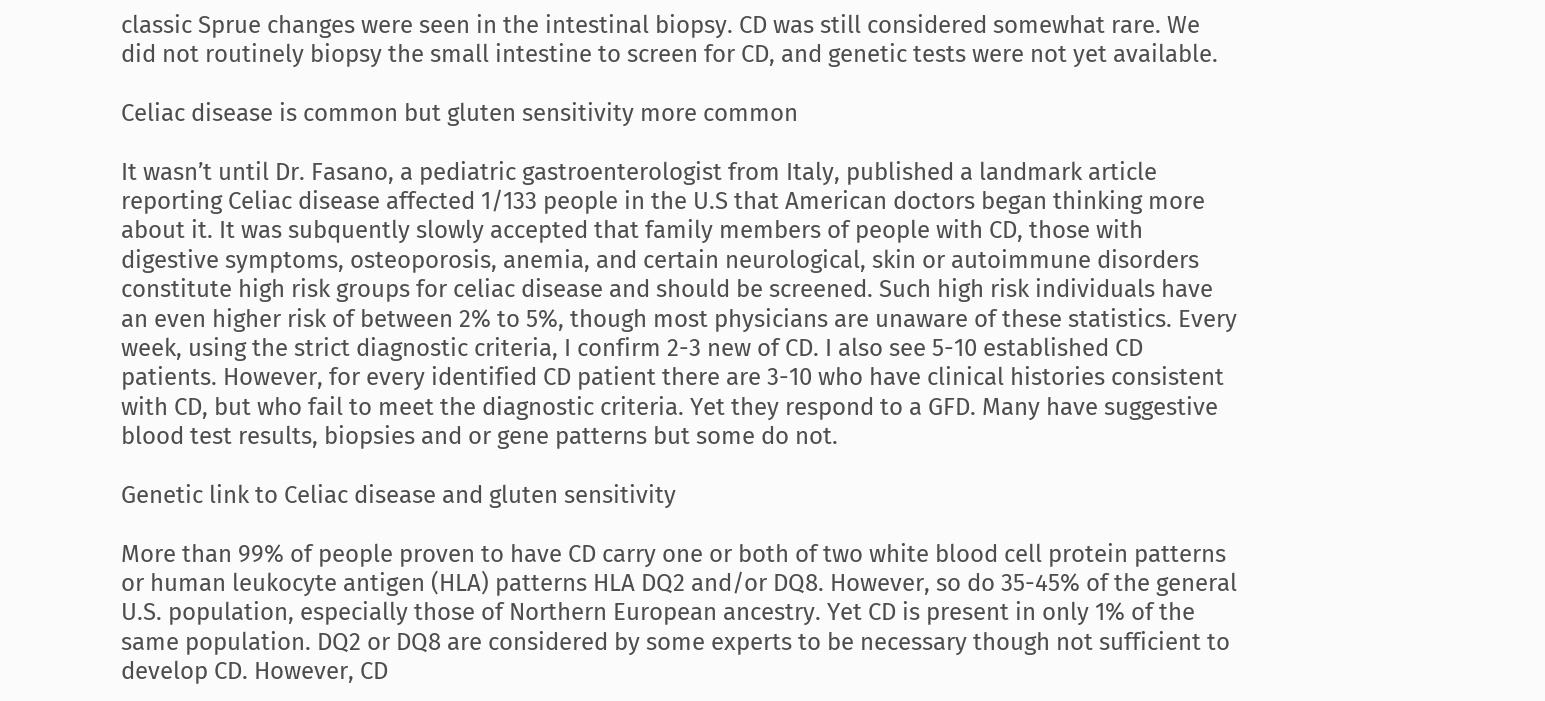classic Sprue changes were seen in the intestinal biopsy. CD was still considered somewhat rare. We did not routinely biopsy the small intestine to screen for CD, and genetic tests were not yet available.

Celiac disease is common but gluten sensitivity more common

It wasn’t until Dr. Fasano, a pediatric gastroenterologist from Italy, published a landmark article reporting Celiac disease affected 1/133 people in the U.S that American doctors began thinking more about it. It was subquently slowly accepted that family members of people with CD, those with digestive symptoms, osteoporosis, anemia, and certain neurological, skin or autoimmune disorders constitute high risk groups for celiac disease and should be screened. Such high risk individuals have an even higher risk of between 2% to 5%, though most physicians are unaware of these statistics. Every week, using the strict diagnostic criteria, I confirm 2-3 new of CD. I also see 5-10 established CD patients. However, for every identified CD patient there are 3-10 who have clinical histories consistent with CD, but who fail to meet the diagnostic criteria. Yet they respond to a GFD. Many have suggestive blood test results, biopsies and or gene patterns but some do not.

Genetic link to Celiac disease and gluten sensitivity

More than 99% of people proven to have CD carry one or both of two white blood cell protein patterns or human leukocyte antigen (HLA) patterns HLA DQ2 and/or DQ8. However, so do 35-45% of the general U.S. population, especially those of Northern European ancestry. Yet CD is present in only 1% of the same population. DQ2 or DQ8 are considered by some experts to be necessary though not sufficient to develop CD. However, CD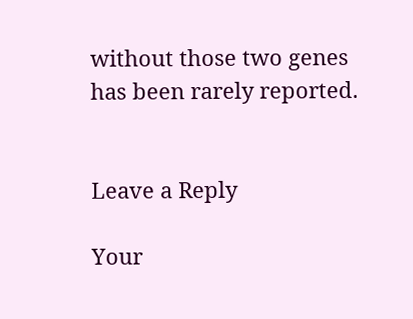without those two genes has been rarely reported.


Leave a Reply

Your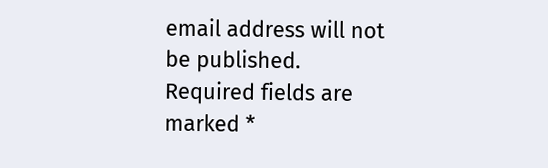email address will not be published. Required fields are marked *